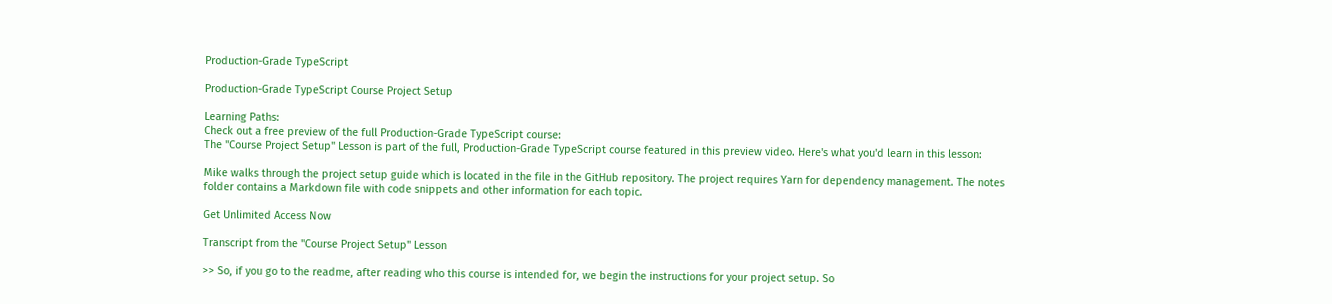Production-Grade TypeScript

Production-Grade TypeScript Course Project Setup

Learning Paths:
Check out a free preview of the full Production-Grade TypeScript course:
The "Course Project Setup" Lesson is part of the full, Production-Grade TypeScript course featured in this preview video. Here's what you'd learn in this lesson:

Mike walks through the project setup guide which is located in the file in the GitHub repository. The project requires Yarn for dependency management. The notes folder contains a Markdown file with code snippets and other information for each topic.

Get Unlimited Access Now

Transcript from the "Course Project Setup" Lesson

>> So, if you go to the readme, after reading who this course is intended for, we begin the instructions for your project setup. So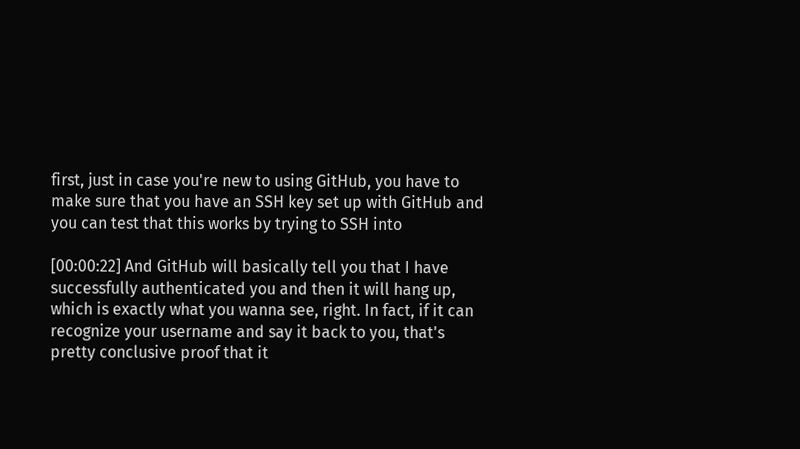first, just in case you're new to using GitHub, you have to make sure that you have an SSH key set up with GitHub and you can test that this works by trying to SSH into

[00:00:22] And GitHub will basically tell you that I have successfully authenticated you and then it will hang up, which is exactly what you wanna see, right. In fact, if it can recognize your username and say it back to you, that's pretty conclusive proof that it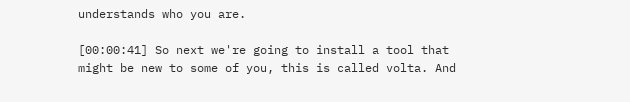understands who you are.

[00:00:41] So next we're going to install a tool that might be new to some of you, this is called volta. And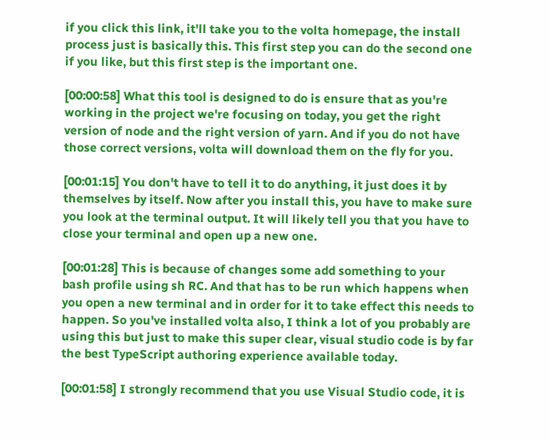if you click this link, it'll take you to the volta homepage, the install process just is basically this. This first step you can do the second one if you like, but this first step is the important one.

[00:00:58] What this tool is designed to do is ensure that as you're working in the project we're focusing on today, you get the right version of node and the right version of yarn. And if you do not have those correct versions, volta will download them on the fly for you.

[00:01:15] You don't have to tell it to do anything, it just does it by themselves by itself. Now after you install this, you have to make sure you look at the terminal output. It will likely tell you that you have to close your terminal and open up a new one.

[00:01:28] This is because of changes some add something to your bash profile using sh RC. And that has to be run which happens when you open a new terminal and in order for it to take effect this needs to happen. So you've installed volta also, I think a lot of you probably are using this but just to make this super clear, visual studio code is by far the best TypeScript authoring experience available today.

[00:01:58] I strongly recommend that you use Visual Studio code, it is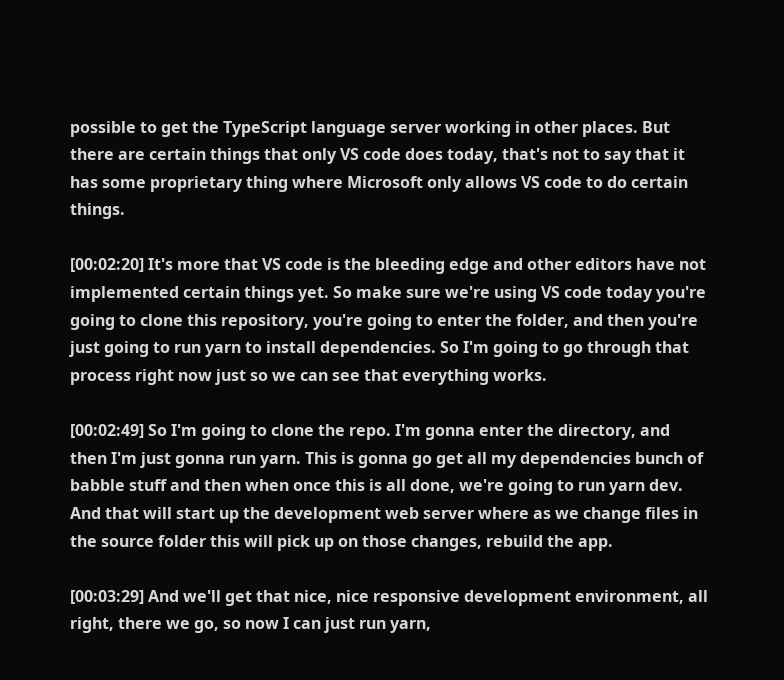possible to get the TypeScript language server working in other places. But there are certain things that only VS code does today, that's not to say that it has some proprietary thing where Microsoft only allows VS code to do certain things.

[00:02:20] It's more that VS code is the bleeding edge and other editors have not implemented certain things yet. So make sure we're using VS code today you're going to clone this repository, you're going to enter the folder, and then you're just going to run yarn to install dependencies. So I'm going to go through that process right now just so we can see that everything works.

[00:02:49] So I'm going to clone the repo. I'm gonna enter the directory, and then I'm just gonna run yarn. This is gonna go get all my dependencies bunch of babble stuff and then when once this is all done, we're going to run yarn dev. And that will start up the development web server where as we change files in the source folder this will pick up on those changes, rebuild the app.

[00:03:29] And we'll get that nice, nice responsive development environment, all right, there we go, so now I can just run yarn,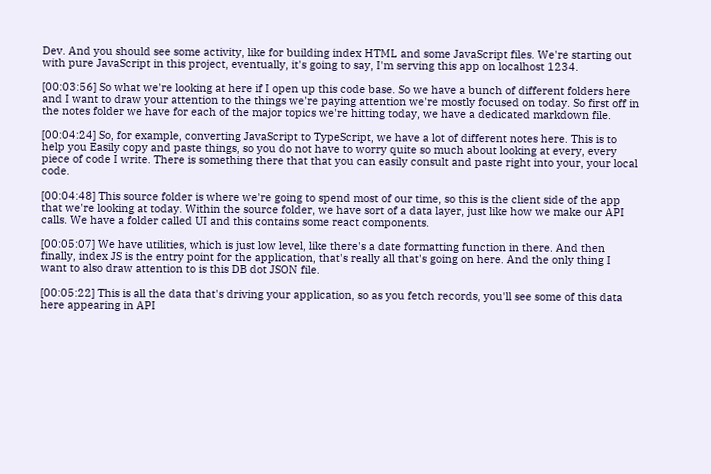Dev. And you should see some activity, like for building index HTML and some JavaScript files. We're starting out with pure JavaScript in this project, eventually, it's going to say, I'm serving this app on localhost 1234.

[00:03:56] So what we're looking at here if I open up this code base. So we have a bunch of different folders here and I want to draw your attention to the things we're paying attention we're mostly focused on today. So first off in the notes folder we have for each of the major topics we're hitting today, we have a dedicated markdown file.

[00:04:24] So, for example, converting JavaScript to TypeScript, we have a lot of different notes here. This is to help you Easily copy and paste things, so you do not have to worry quite so much about looking at every, every piece of code I write. There is something there that that you can easily consult and paste right into your, your local code.

[00:04:48] This source folder is where we're going to spend most of our time, so this is the client side of the app that we're looking at today. Within the source folder, we have sort of a data layer, just like how we make our API calls. We have a folder called UI and this contains some react components.

[00:05:07] We have utilities, which is just low level, like there's a date formatting function in there. And then finally, index JS is the entry point for the application, that's really all that's going on here. And the only thing I want to also draw attention to is this DB dot JSON file.

[00:05:22] This is all the data that's driving your application, so as you fetch records, you'll see some of this data here appearing in API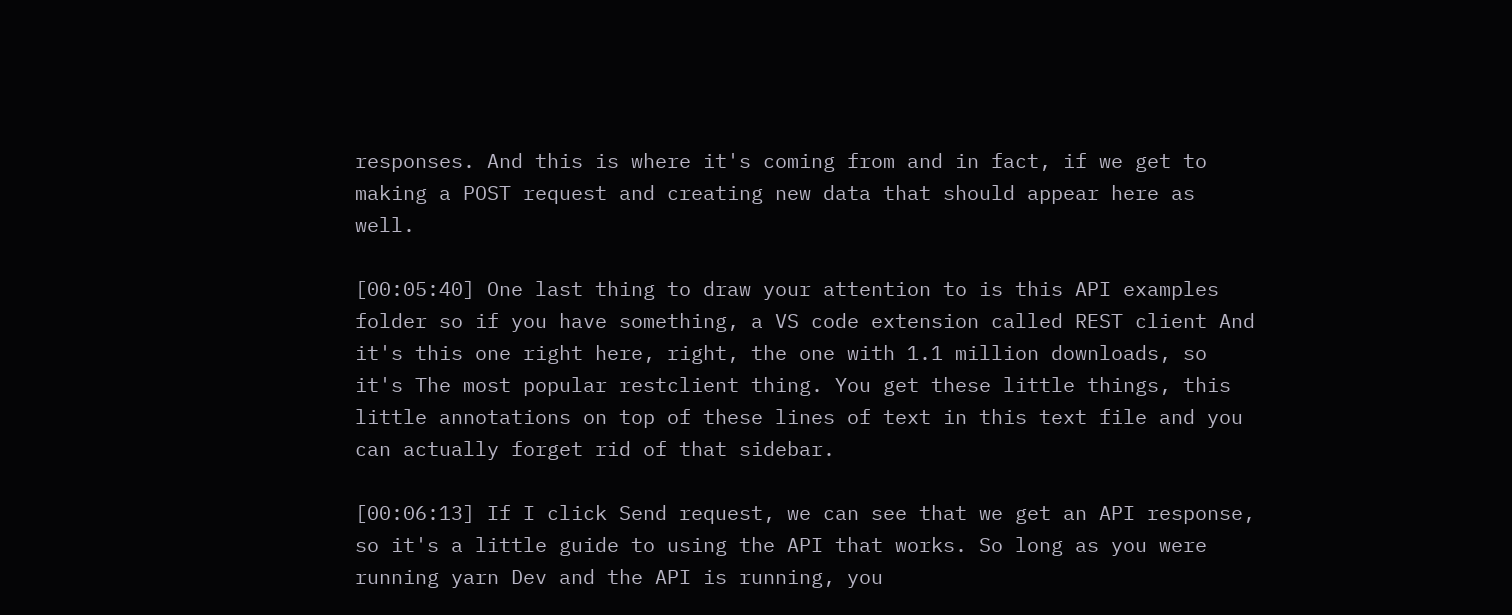responses. And this is where it's coming from and in fact, if we get to making a POST request and creating new data that should appear here as well.

[00:05:40] One last thing to draw your attention to is this API examples folder so if you have something, a VS code extension called REST client And it's this one right here, right, the one with 1.1 million downloads, so it's The most popular restclient thing. You get these little things, this little annotations on top of these lines of text in this text file and you can actually forget rid of that sidebar.

[00:06:13] If I click Send request, we can see that we get an API response, so it's a little guide to using the API that works. So long as you were running yarn Dev and the API is running, you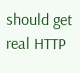should get real HTTP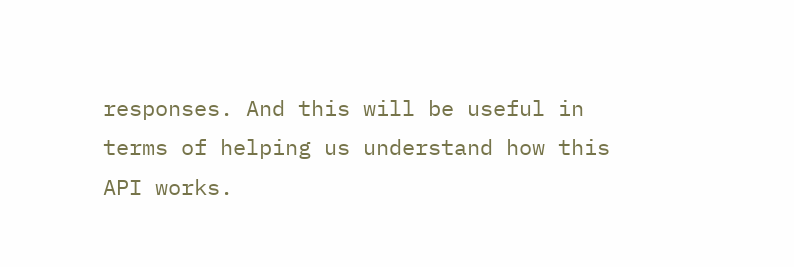responses. And this will be useful in terms of helping us understand how this API works.